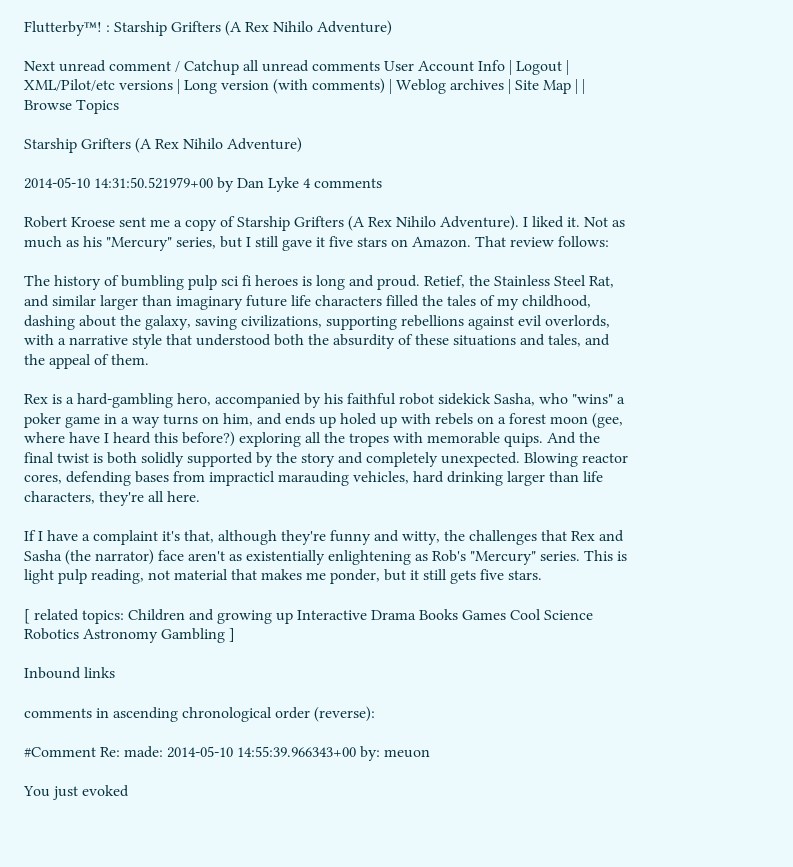Flutterby™! : Starship Grifters (A Rex Nihilo Adventure)

Next unread comment / Catchup all unread comments User Account Info | Logout | XML/Pilot/etc versions | Long version (with comments) | Weblog archives | Site Map | | Browse Topics

Starship Grifters (A Rex Nihilo Adventure)

2014-05-10 14:31:50.521979+00 by Dan Lyke 4 comments

Robert Kroese sent me a copy of Starship Grifters (A Rex Nihilo Adventure). I liked it. Not as much as his "Mercury" series, but I still gave it five stars on Amazon. That review follows:

The history of bumbling pulp sci fi heroes is long and proud. Retief, the Stainless Steel Rat, and similar larger than imaginary future life characters filled the tales of my childhood, dashing about the galaxy, saving civilizations, supporting rebellions against evil overlords, with a narrative style that understood both the absurdity of these situations and tales, and the appeal of them.

Rex is a hard-gambling hero, accompanied by his faithful robot sidekick Sasha, who "wins" a poker game in a way turns on him, and ends up holed up with rebels on a forest moon (gee, where have I heard this before?) exploring all the tropes with memorable quips. And the final twist is both solidly supported by the story and completely unexpected. Blowing reactor cores, defending bases from impracticl marauding vehicles, hard drinking larger than life characters, they're all here.

If I have a complaint it's that, although they're funny and witty, the challenges that Rex and Sasha (the narrator) face aren't as existentially enlightening as Rob's "Mercury" series. This is light pulp reading, not material that makes me ponder, but it still gets five stars.

[ related topics: Children and growing up Interactive Drama Books Games Cool Science Robotics Astronomy Gambling ]

Inbound links

comments in ascending chronological order (reverse):

#Comment Re: made: 2014-05-10 14:55:39.966343+00 by: meuon

You just evoked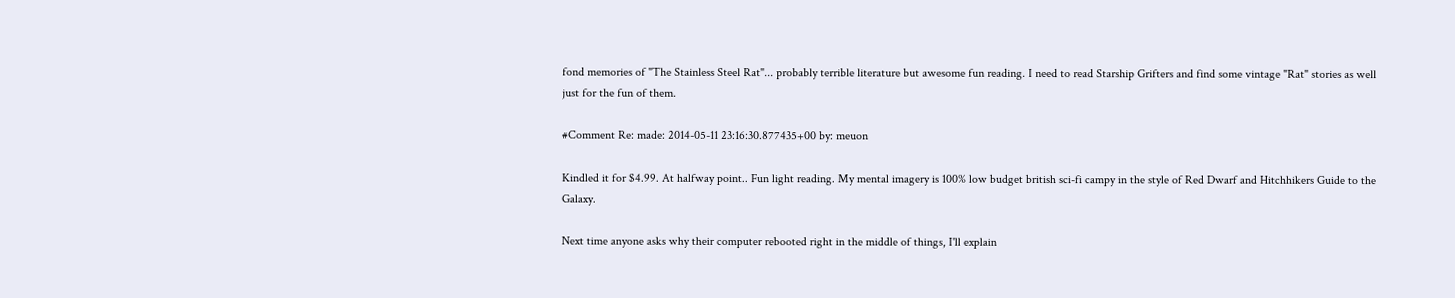fond memories of "The Stainless Steel Rat"... probably terrible literature but awesome fun reading. I need to read Starship Grifters and find some vintage "Rat" stories as well just for the fun of them.

#Comment Re: made: 2014-05-11 23:16:30.877435+00 by: meuon

Kindled it for $4.99. At halfway point.. Fun light reading. My mental imagery is 100% low budget british sci-fi campy in the style of Red Dwarf and Hitchhikers Guide to the Galaxy.

Next time anyone asks why their computer rebooted right in the middle of things, I'll explain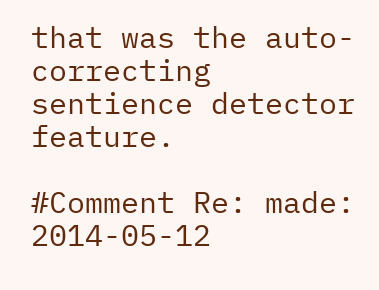that was the auto-correcting sentience detector feature.

#Comment Re: made: 2014-05-12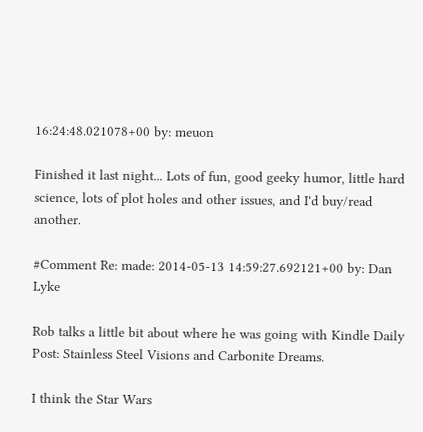16:24:48.021078+00 by: meuon

Finished it last night... Lots of fun, good geeky humor, little hard science, lots of plot holes and other issues, and I'd buy/read another.

#Comment Re: made: 2014-05-13 14:59:27.692121+00 by: Dan Lyke

Rob talks a little bit about where he was going with Kindle Daily Post: Stainless Steel Visions and Carbonite Dreams.

I think the Star Wars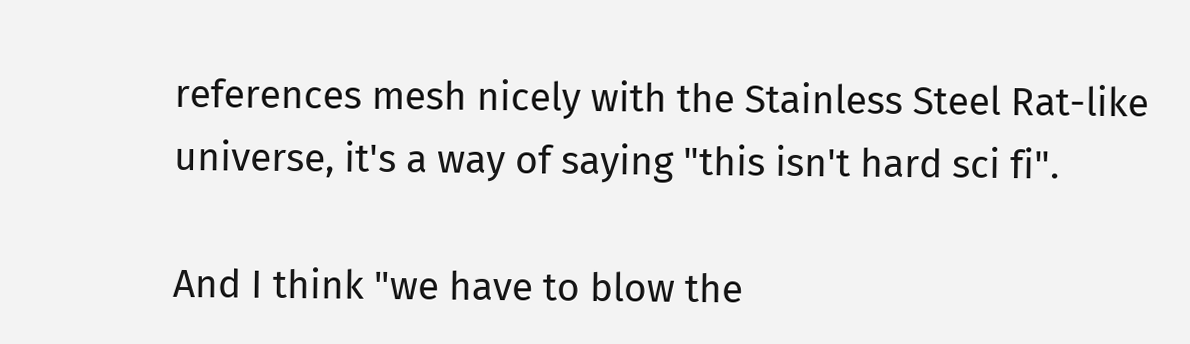references mesh nicely with the Stainless Steel Rat-like universe, it's a way of saying "this isn't hard sci fi".

And I think "we have to blow the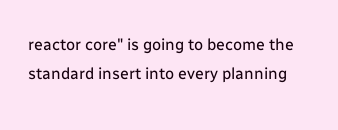reactor core" is going to become the standard insert into every planning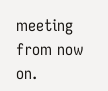meeting from now on.